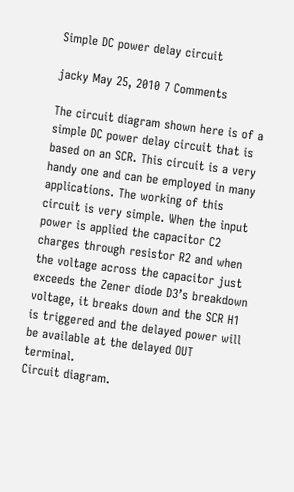Simple DC power delay circuit

jacky May 25, 2010 7 Comments

The circuit diagram shown here is of a simple DC power delay circuit that is based on an SCR. This circuit is a very handy one and can be employed in many applications. The working of this circuit is very simple. When the input power is applied the capacitor C2 charges through resistor R2 and when the voltage across the capacitor just exceeds the Zener diode D3’s breakdown voltage, it breaks down and the SCR H1 is triggered and the delayed power will be available at the delayed OUT terminal.
Circuit diagram.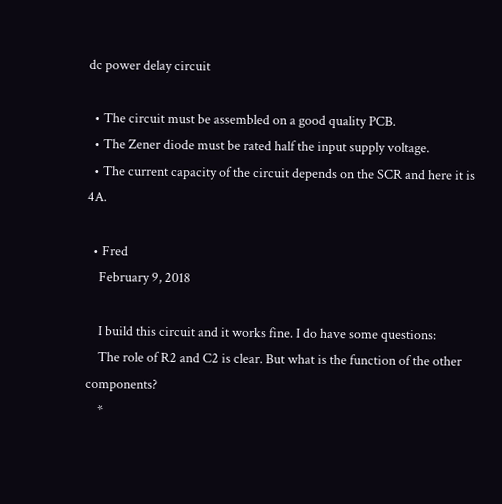dc power delay circuit

  • The circuit must be assembled on a good quality PCB.
  • The Zener diode must be rated half the input supply voltage.
  • The current capacity of the circuit depends on the SCR and here it is 4A.

  • Fred
    February 9, 2018

    I build this circuit and it works fine. I do have some questions:
    The role of R2 and C2 is clear. But what is the function of the other components?
    *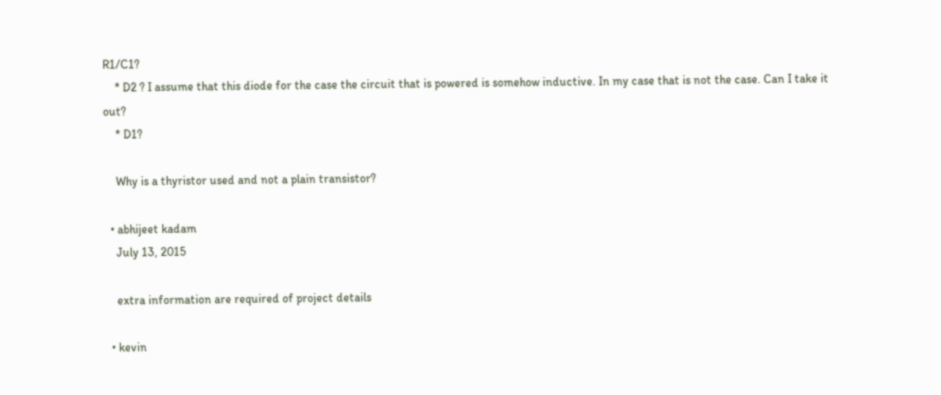R1/C1?
    * D2 ? I assume that this diode for the case the circuit that is powered is somehow inductive. In my case that is not the case. Can I take it out?
    * D1?

    Why is a thyristor used and not a plain transistor?

  • abhijeet kadam
    July 13, 2015

    extra information are required of project details

  • kevin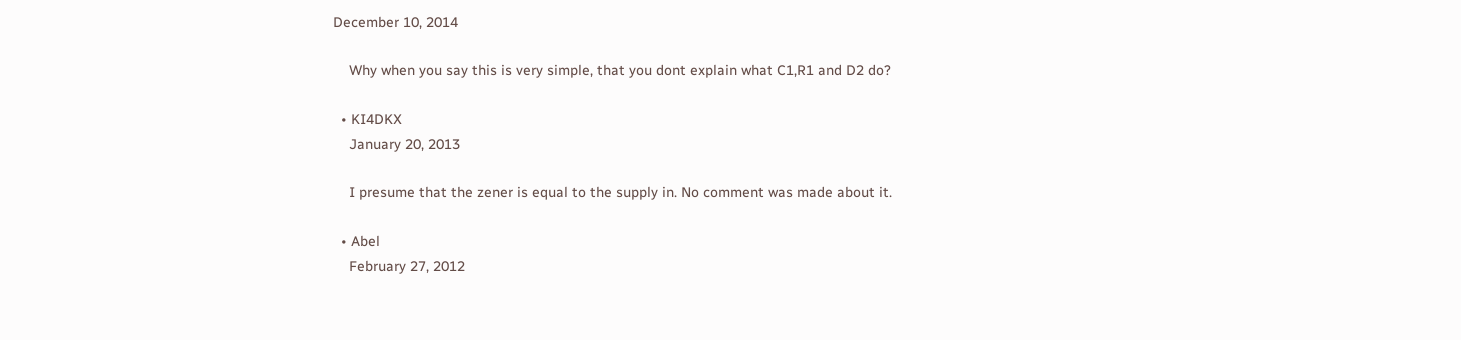December 10, 2014

    Why when you say this is very simple, that you dont explain what C1,R1 and D2 do?

  • KI4DKX
    January 20, 2013

    I presume that the zener is equal to the supply in. No comment was made about it.

  • Abel
    February 27, 2012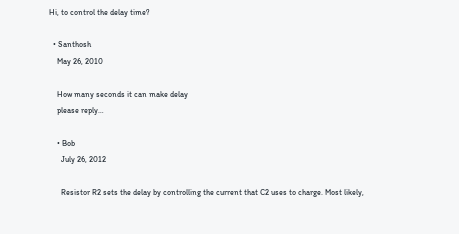Hi, to control the delay time?

  • Santhosh
    May 26, 2010

    How many seconds it can make delay
    please reply…

    • Bob
      July 26, 2012

      Resistor R2 sets the delay by controlling the current that C2 uses to charge. Most likely,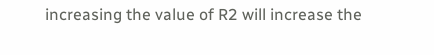increasing the value of R2 will increase the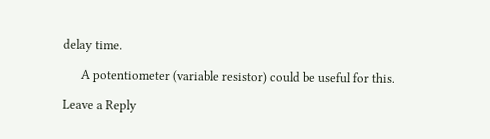delay time.

      A potentiometer (variable resistor) could be useful for this.

Leave a Reply